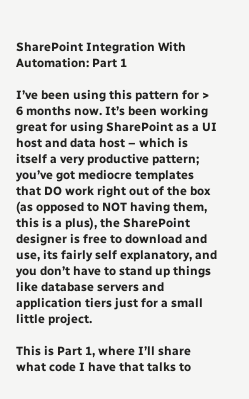SharePoint Integration With Automation: Part 1

I’ve been using this pattern for > 6 months now. It’s been working great for using SharePoint as a UI host and data host – which is itself a very productive pattern; you’ve got mediocre templates that DO work right out of the box (as opposed to NOT having them, this is a plus), the SharePoint designer is free to download and use, its fairly self explanatory, and you don’t have to stand up things like database servers and application tiers just for a small little project.

This is Part 1, where I’ll share what code I have that talks to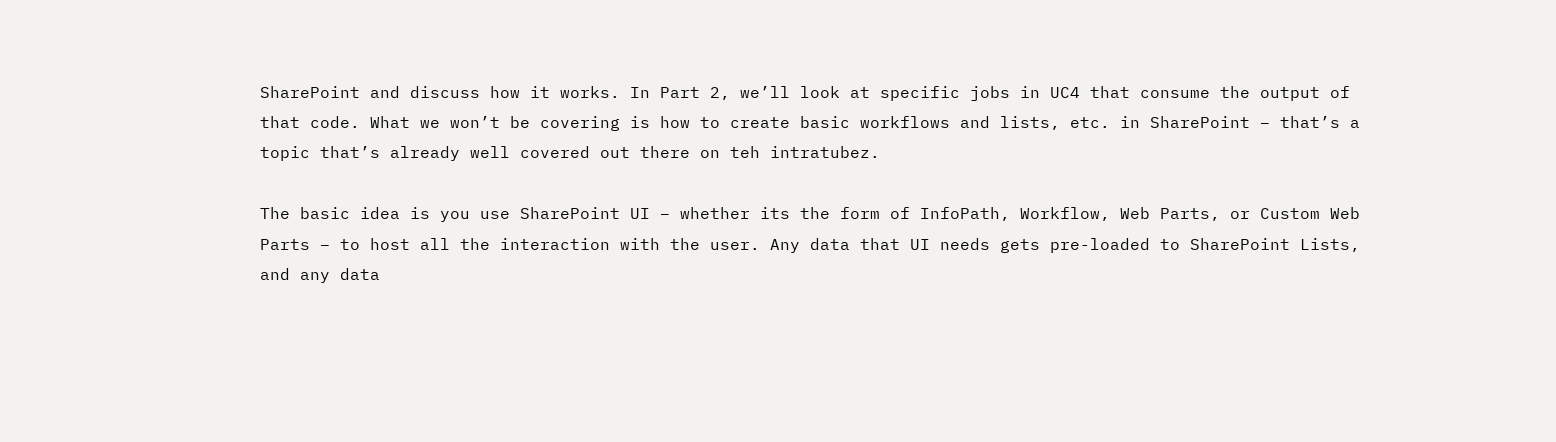SharePoint and discuss how it works. In Part 2, we’ll look at specific jobs in UC4 that consume the output of that code. What we won’t be covering is how to create basic workflows and lists, etc. in SharePoint – that’s a topic that’s already well covered out there on teh intratubez.

The basic idea is you use SharePoint UI – whether its the form of InfoPath, Workflow, Web Parts, or Custom Web Parts – to host all the interaction with the user. Any data that UI needs gets pre-loaded to SharePoint Lists, and any data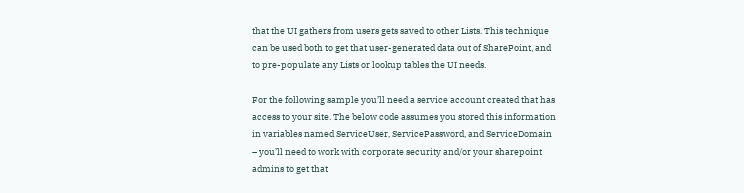that the UI gathers from users gets saved to other Lists. This technique can be used both to get that user-generated data out of SharePoint, and to pre-populate any Lists or lookup tables the UI needs.

For the following sample you’ll need a service account created that has access to your site. The below code assumes you stored this information in variables named ServiceUser, ServicePassword, and ServiceDomain – you’ll need to work with corporate security and/or your sharepoint admins to get that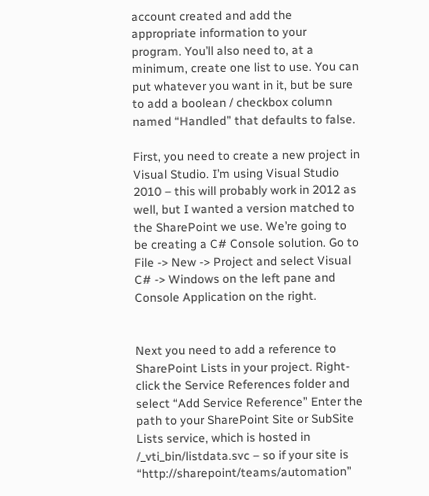account created and add the appropriate information to your program. You’ll also need to, at a minimum, create one list to use. You can put whatever you want in it, but be sure to add a boolean / checkbox column named “Handled” that defaults to false.

First, you need to create a new project in Visual Studio. I’m using Visual Studio 2010 – this will probably work in 2012 as well, but I wanted a version matched to the SharePoint we use. We’re going to be creating a C# Console solution. Go to File -> New -> Project and select Visual C# -> Windows on the left pane and Console Application on the right.


Next you need to add a reference to SharePoint Lists in your project. Right-click the Service References folder and select “Add Service Reference” Enter the path to your SharePoint Site or SubSite Lists service, which is hosted in /_vti_bin/listdata.svc – so if your site is “http://sharepoint/teams/automation”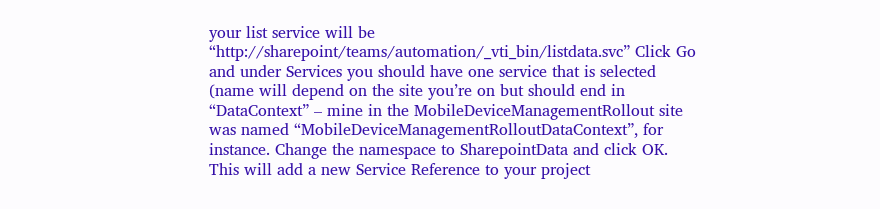your list service will be “http://sharepoint/teams/automation/_vti_bin/listdata.svc” Click Go and under Services you should have one service that is selected (name will depend on the site you’re on but should end in “DataContext” – mine in the MobileDeviceManagementRollout site was named “MobileDeviceManagementRolloutDataContext”, for instance. Change the namespace to SharepointData and click OK. This will add a new Service Reference to your project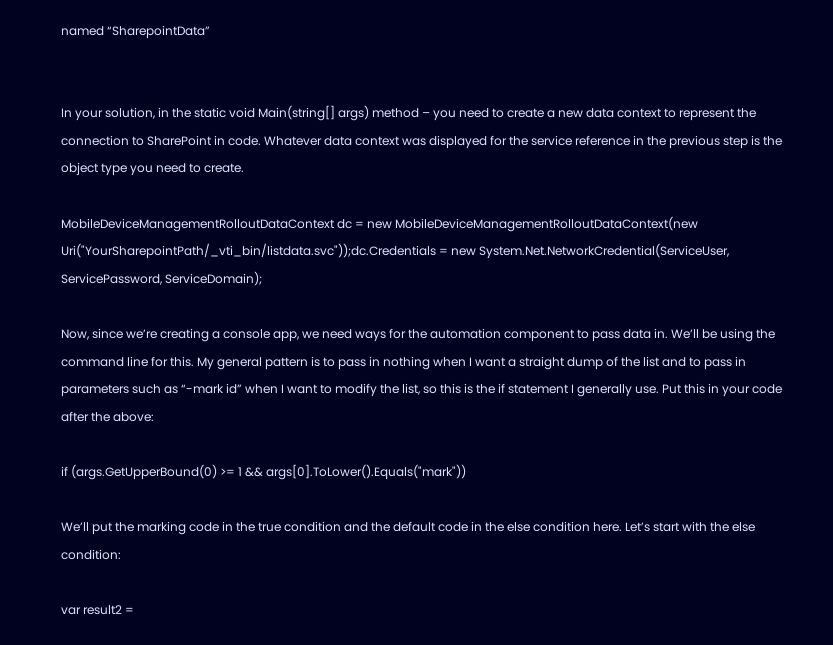named “SharepointData”


In your solution, in the static void Main(string[] args) method – you need to create a new data context to represent the connection to SharePoint in code. Whatever data context was displayed for the service reference in the previous step is the object type you need to create.

MobileDeviceManagementRolloutDataContext dc = new MobileDeviceManagementRolloutDataContext(new Uri("YourSharepointPath/_vti_bin/listdata.svc"));dc.Credentials = new System.Net.NetworkCredential(ServiceUser, ServicePassword, ServiceDomain);

Now, since we’re creating a console app, we need ways for the automation component to pass data in. We’ll be using the command line for this. My general pattern is to pass in nothing when I want a straight dump of the list and to pass in parameters such as “-mark id” when I want to modify the list, so this is the if statement I generally use. Put this in your code after the above:

if (args.GetUpperBound(0) >= 1 && args[0].ToLower().Equals("mark"))

We’ll put the marking code in the true condition and the default code in the else condition here. Let’s start with the else condition:

var result2 =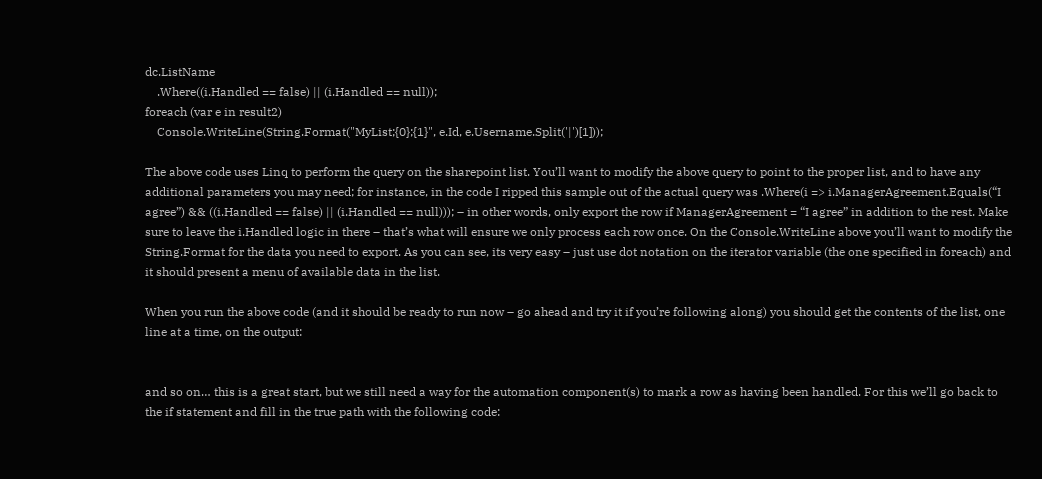dc.ListName
    .Where((i.Handled == false) || (i.Handled == null));
foreach (var e in result2)
    Console.WriteLine(String.Format("MyList;{0};{1}", e.Id, e.Username.Split('|')[1]));

The above code uses Linq to perform the query on the sharepoint list. You’ll want to modify the above query to point to the proper list, and to have any additional parameters you may need; for instance, in the code I ripped this sample out of the actual query was .Where(i => i.ManagerAgreement.Equals(“I agree”) && ((i.Handled == false) || (i.Handled == null))); – in other words, only export the row if ManagerAgreement = “I agree” in addition to the rest. Make sure to leave the i.Handled logic in there – that’s what will ensure we only process each row once. On the Console.WriteLine above you’ll want to modify the String.Format for the data you need to export. As you can see, its very easy – just use dot notation on the iterator variable (the one specified in foreach) and it should present a menu of available data in the list.

When you run the above code (and it should be ready to run now – go ahead and try it if you’re following along) you should get the contents of the list, one line at a time, on the output:


and so on… this is a great start, but we still need a way for the automation component(s) to mark a row as having been handled. For this we’ll go back to the if statement and fill in the true path with the following code: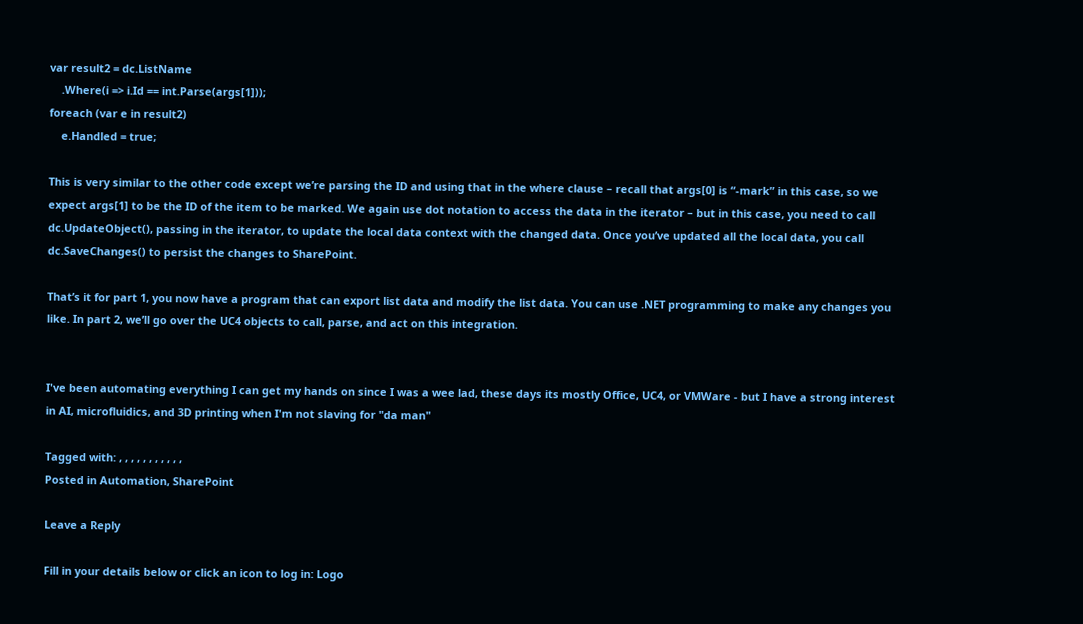var result2 = dc.ListName
    .Where(i => i.Id == int.Parse(args[1]));
foreach (var e in result2)
    e.Handled = true;

This is very similar to the other code except we’re parsing the ID and using that in the where clause – recall that args[0] is “-mark” in this case, so we expect args[1] to be the ID of the item to be marked. We again use dot notation to access the data in the iterator – but in this case, you need to call dc.UpdateObject(), passing in the iterator, to update the local data context with the changed data. Once you’ve updated all the local data, you call dc.SaveChanges() to persist the changes to SharePoint.

That’s it for part 1, you now have a program that can export list data and modify the list data. You can use .NET programming to make any changes you like. In part 2, we’ll go over the UC4 objects to call, parse, and act on this integration.


I've been automating everything I can get my hands on since I was a wee lad, these days its mostly Office, UC4, or VMWare - but I have a strong interest in AI, microfluidics, and 3D printing when I'm not slaving for "da man"

Tagged with: , , , , , , , , , , ,
Posted in Automation, SharePoint

Leave a Reply

Fill in your details below or click an icon to log in: Logo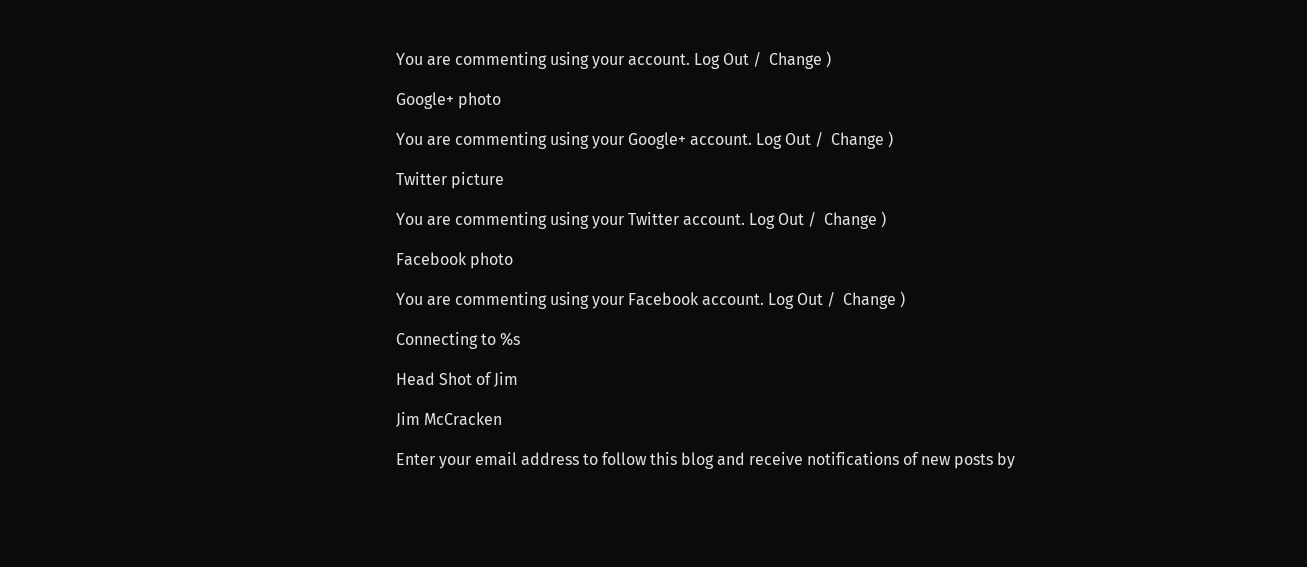You are commenting using your account. Log Out /  Change )

Google+ photo

You are commenting using your Google+ account. Log Out /  Change )

Twitter picture

You are commenting using your Twitter account. Log Out /  Change )

Facebook photo

You are commenting using your Facebook account. Log Out /  Change )

Connecting to %s

Head Shot of Jim

Jim McCracken

Enter your email address to follow this blog and receive notifications of new posts by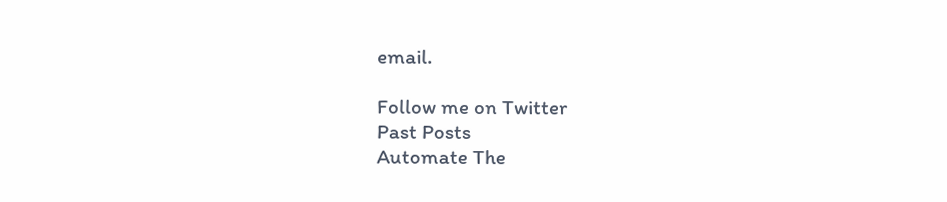email.

Follow me on Twitter
Past Posts
Automate The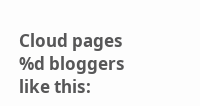Cloud pages
%d bloggers like this: